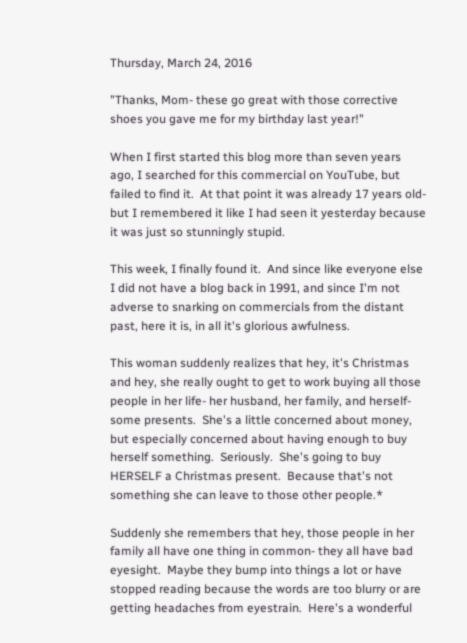Thursday, March 24, 2016

"Thanks, Mom- these go great with those corrective shoes you gave me for my birthday last year!"

When I first started this blog more than seven years ago, I searched for this commercial on YouTube, but failed to find it.  At that point it was already 17 years old- but I remembered it like I had seen it yesterday because it was just so stunningly stupid.

This week, I finally found it.  And since like everyone else I did not have a blog back in 1991, and since I'm not adverse to snarking on commercials from the distant past, here it is, in all it's glorious awfulness.

This woman suddenly realizes that hey, it's Christmas and hey, she really ought to get to work buying all those people in her life- her husband, her family, and herself- some presents.  She's a little concerned about money, but especially concerned about having enough to buy herself something.  Seriously.  She's going to buy HERSELF a Christmas present.  Because that's not something she can leave to those other people.*

Suddenly she remembers that hey, those people in her family all have one thing in common- they all have bad eyesight.  Maybe they bump into things a lot or have stopped reading because the words are too blurry or are getting headaches from eyestrain.  Here's a wonderful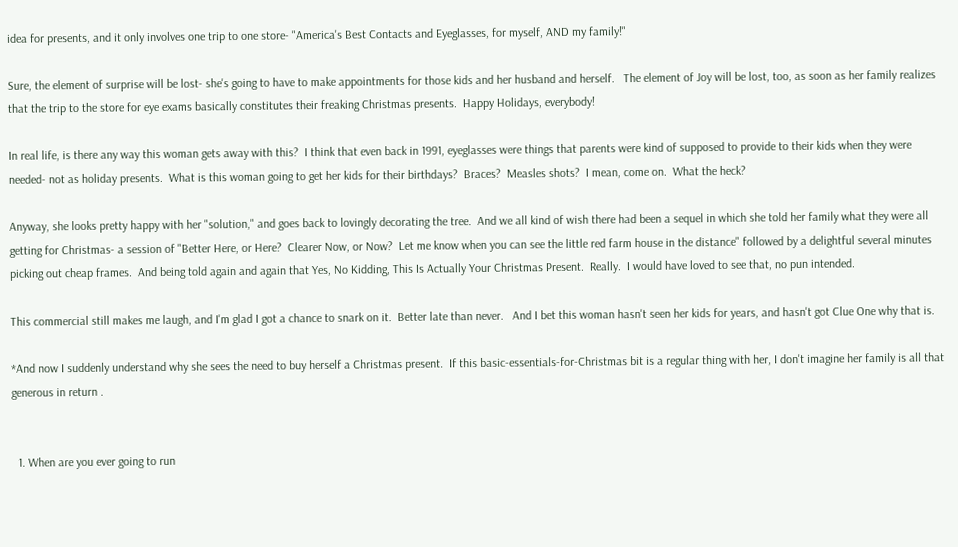idea for presents, and it only involves one trip to one store- "America's Best Contacts and Eyeglasses, for myself, AND my family!"

Sure, the element of surprise will be lost- she's going to have to make appointments for those kids and her husband and herself.   The element of Joy will be lost, too, as soon as her family realizes that the trip to the store for eye exams basically constitutes their freaking Christmas presents.  Happy Holidays, everybody!

In real life, is there any way this woman gets away with this?  I think that even back in 1991, eyeglasses were things that parents were kind of supposed to provide to their kids when they were needed- not as holiday presents.  What is this woman going to get her kids for their birthdays?  Braces?  Measles shots?  I mean, come on.  What the heck?

Anyway, she looks pretty happy with her "solution," and goes back to lovingly decorating the tree.  And we all kind of wish there had been a sequel in which she told her family what they were all getting for Christmas- a session of "Better Here, or Here?  Clearer Now, or Now?  Let me know when you can see the little red farm house in the distance" followed by a delightful several minutes picking out cheap frames.  And being told again and again that Yes, No Kidding, This Is Actually Your Christmas Present.  Really.  I would have loved to see that, no pun intended.

This commercial still makes me laugh, and I'm glad I got a chance to snark on it.  Better late than never.   And I bet this woman hasn't seen her kids for years, and hasn't got Clue One why that is.

*And now I suddenly understand why she sees the need to buy herself a Christmas present.  If this basic-essentials-for-Christmas bit is a regular thing with her, I don't imagine her family is all that generous in return .


  1. When are you ever going to run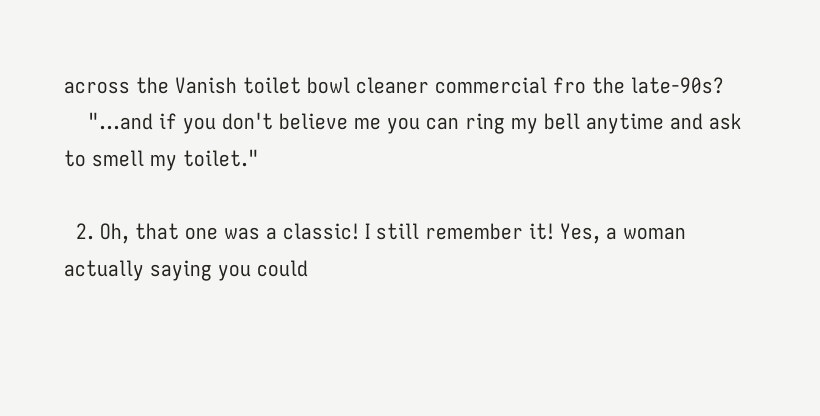across the Vanish toilet bowl cleaner commercial fro the late-90s?
    "...and if you don't believe me you can ring my bell anytime and ask to smell my toilet."

  2. Oh, that one was a classic! I still remember it! Yes, a woman actually saying you could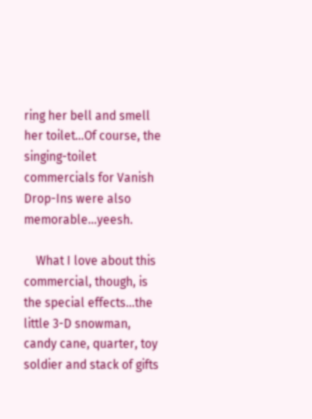ring her bell and smell her toilet...Of course, the singing-toilet commercials for Vanish Drop-Ins were also memorable...yeesh.

    What I love about this commercial, though, is the special effects...the little 3-D snowman, candy cane, quarter, toy soldier and stack of gifts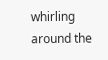whirling around the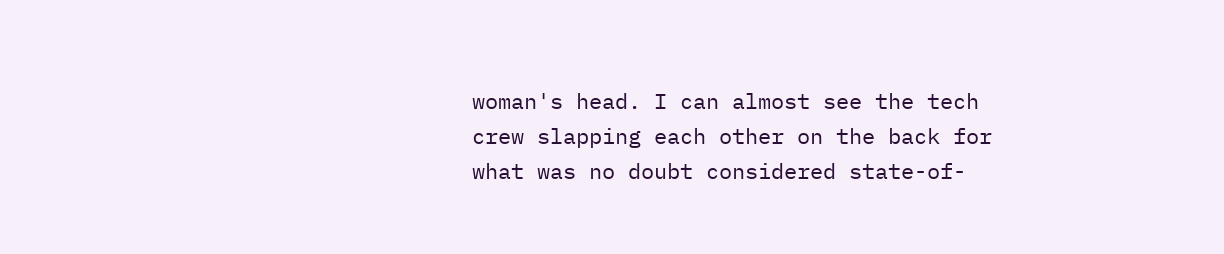woman's head. I can almost see the tech crew slapping each other on the back for what was no doubt considered state-of-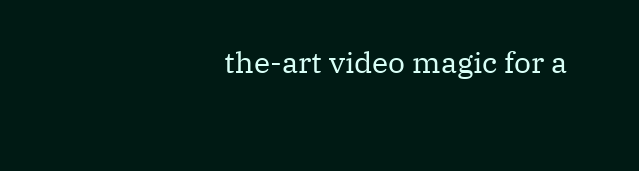the-art video magic for a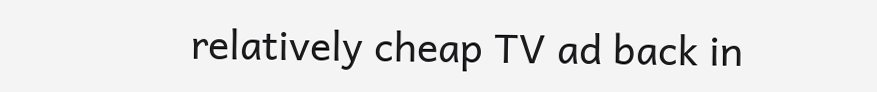relatively cheap TV ad back in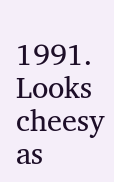1991. Looks cheesy as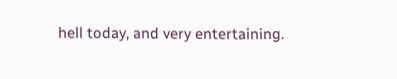hell today, and very entertaining.